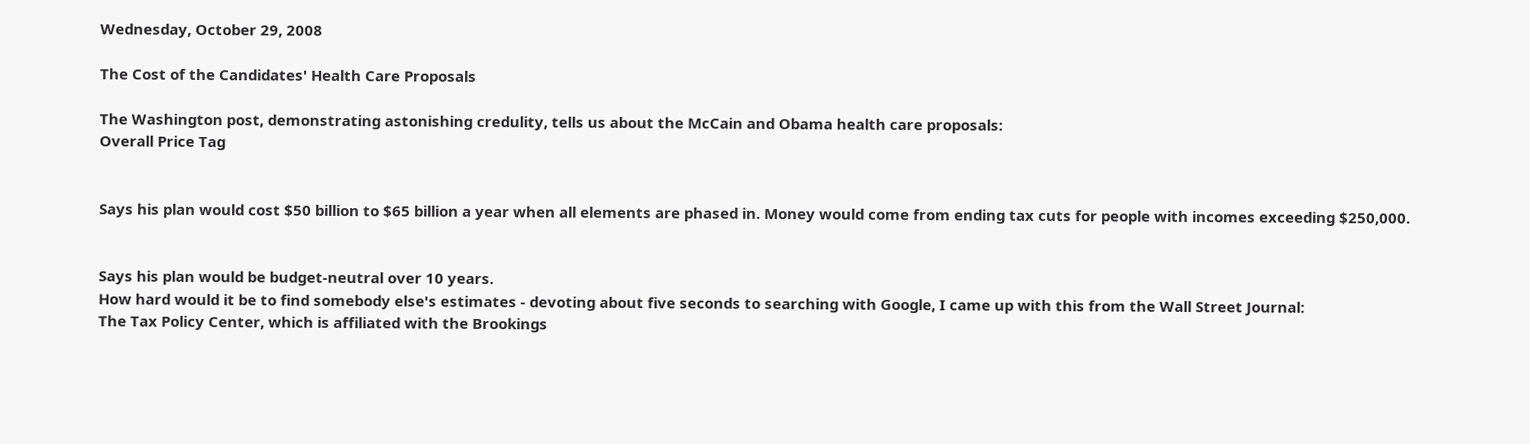Wednesday, October 29, 2008

The Cost of the Candidates' Health Care Proposals

The Washington post, demonstrating astonishing credulity, tells us about the McCain and Obama health care proposals:
Overall Price Tag


Says his plan would cost $50 billion to $65 billion a year when all elements are phased in. Money would come from ending tax cuts for people with incomes exceeding $250,000.


Says his plan would be budget-neutral over 10 years.
How hard would it be to find somebody else's estimates - devoting about five seconds to searching with Google, I came up with this from the Wall Street Journal:
The Tax Policy Center, which is affiliated with the Brookings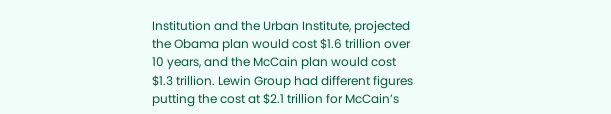Institution and the Urban Institute, projected the Obama plan would cost $1.6 trillion over 10 years, and the McCain plan would cost $1.3 trillion. Lewin Group had different figures putting the cost at $2.1 trillion for McCain’s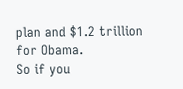plan and $1.2 trillion for Obama.
So if you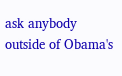ask anybody outside of Obama's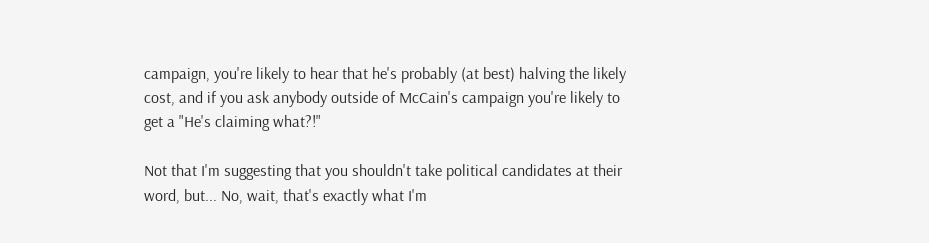campaign, you're likely to hear that he's probably (at best) halving the likely cost, and if you ask anybody outside of McCain's campaign you're likely to get a "He's claiming what?!"

Not that I'm suggesting that you shouldn't take political candidates at their word, but... No, wait, that's exactly what I'm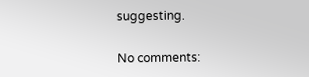suggesting.

No comments: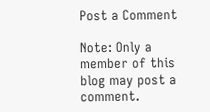Post a Comment

Note: Only a member of this blog may post a comment.